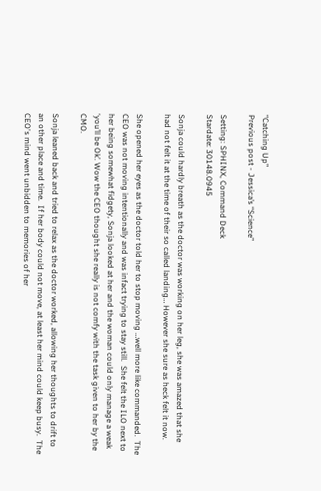“Catching Up”
Previous post - Jessica’s “Science”

Setting: SPHINX, Command Deck
Stardate: 30148.0945

Sonja could hardly breath as the doctor was working on her leg, she was amazed that she had not felt it at the time of their so called landing… However she sure as heck felt it now.

She opened her eyes as the doctor told her to stop moving …well more like commanded.  The CEO was not moving intentionally and was infact trying to stay still.  She felt the ILO next to her being somewhat fidgety, Sonja looked at her and the woman could only manage a weak ‘you’ll be Ok’. Wow the CEO thought she really is not comfy with the task given to her by the CMO.

Sonja leaned back and tried to relax as the doctor worked, allowing her thoughts to drift to an other place and time.  If her body could not move, at least her mind could keep busy.  The CEO's mind went unbidden to memories of her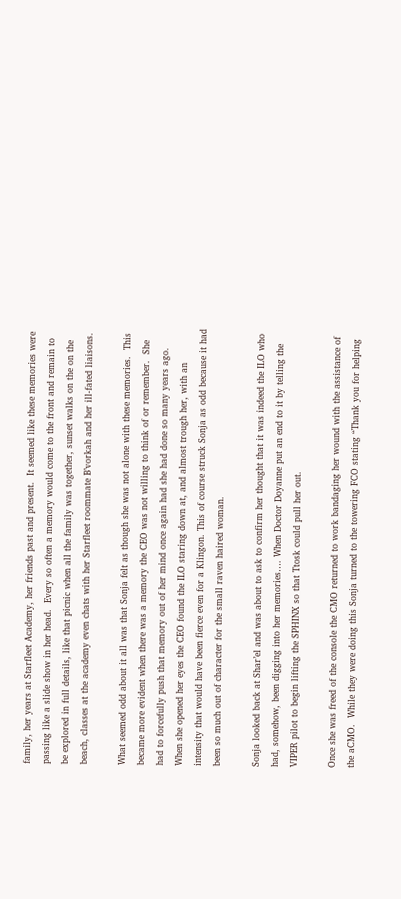family, her years at Starfleet Academy, her friends past and present.  It seemed like these memories were passing like a slide show in her head.  Every so often a memory would come to the front and remain to be explored in full details, like that picnic when all the family was together, sunset walks on the on the beach, classes at the academy even chats with her Starfleet roommate B’vorkah and her ill-fated liaisons.

What seemed odd about it all was that Sonja felt as though she was not alone with these memories.  This became more evident when there was a memory the CEO was not willing to think of or remember.  She had to forcefully push that memory out of her mind once again had she had done so many years ago.  When she opened her eyes the CEO found the ILO staring down at, and almost trough her, with an intensity that would have been fierce even for a Klingon. This of course struck Sonja as odd because it had been so much out of character for the small raven haired woman.

Sonja looked back at Shar’el and was about to ask to confirm her thought that it was indeed the ILO who had, somehow, been digging into her memories…. When Doctor Doyanne put an end to it by telling the VIPER pilot to begin lifting the SPHINX so that Ttosk could pull her out.

Once she was freed of the console the CMO returned to work bandaging her wound with the assistance of the aCMO.  While they were doing this Sonja turned to the towering FCO stating “Thank you for helping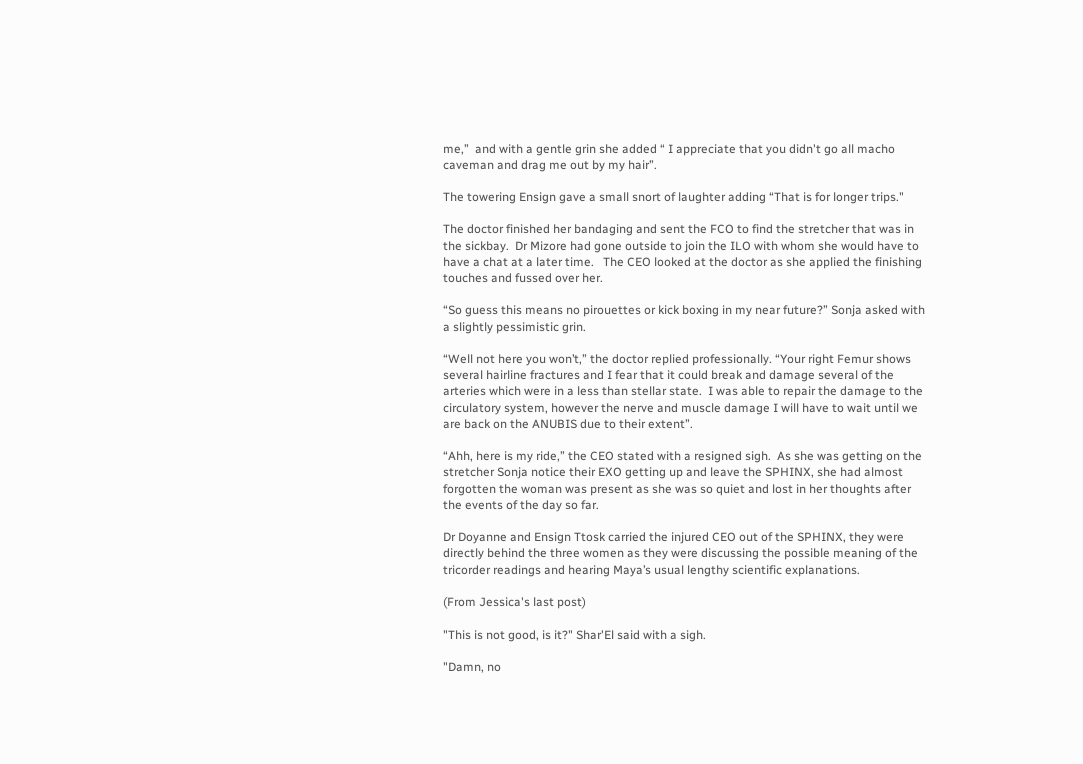me,”  and with a gentle grin she added “ I appreciate that you didn't go all macho caveman and drag me out by my hair”.

The towering Ensign gave a small snort of laughter adding “That is for longer trips."

The doctor finished her bandaging and sent the FCO to find the stretcher that was in the sickbay.  Dr Mizore had gone outside to join the ILO with whom she would have to have a chat at a later time.   The CEO looked at the doctor as she applied the finishing touches and fussed over her.

“So guess this means no pirouettes or kick boxing in my near future?” Sonja asked with a slightly pessimistic grin.

“Well not here you won’t,” the doctor replied professionally. “Your right Femur shows several hairline fractures and I fear that it could break and damage several of the arteries which were in a less than stellar state.  I was able to repair the damage to the circulatory system, however the nerve and muscle damage I will have to wait until we are back on the ANUBIS due to their extent”.

“Ahh, here is my ride,” the CEO stated with a resigned sigh.  As she was getting on the stretcher Sonja notice their EXO getting up and leave the SPHINX, she had almost forgotten the woman was present as she was so quiet and lost in her thoughts after the events of the day so far.

Dr Doyanne and Ensign Ttosk carried the injured CEO out of the SPHINX, they were directly behind the three women as they were discussing the possible meaning of the tricorder readings and hearing Maya’s usual lengthy scientific explanations.

(From Jessica's last post)

"This is not good, is it?" Shar'El said with a sigh.

"Damn, no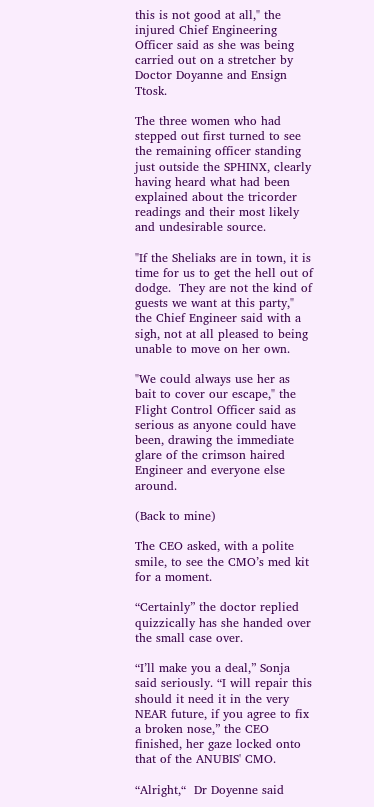this is not good at all," the injured Chief Engineering Officer said as she was being carried out on a stretcher by Doctor Doyanne and Ensign Ttosk.

The three women who had stepped out first turned to see the remaining officer standing just outside the SPHINX, clearly having heard what had been explained about the tricorder readings and their most likely and undesirable source.

"If the Sheliaks are in town, it is time for us to get the hell out of dodge.  They are not the kind of guests we want at this party," the Chief Engineer said with a sigh, not at all pleased to being unable to move on her own.

"We could always use her as bait to cover our escape," the Flight Control Officer said as serious as anyone could have been, drawing the immediate glare of the crimson haired Engineer and everyone else around.

(Back to mine)

The CEO asked, with a polite smile, to see the CMO’s med kit for a moment.

“Certainly” the doctor replied quizzically has she handed over the small case over.

“I’ll make you a deal,” Sonja said seriously. “I will repair this should it need it in the very NEAR future, if you agree to fix a broken nose,” the CEO finished, her gaze locked onto that of the ANUBIS' CMO.

“Alright,“  Dr Doyenne said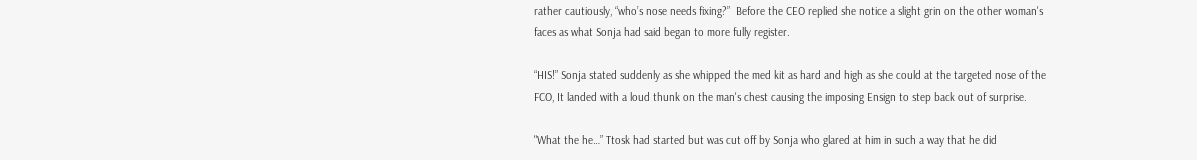rather cautiously, “who’s nose needs fixing?”  Before the CEO replied she notice a slight grin on the other woman's faces as what Sonja had said began to more fully register.

“HIS!” Sonja stated suddenly as she whipped the med kit as hard and high as she could at the targeted nose of the FCO, It landed with a loud thunk on the man's chest causing the imposing Ensign to step back out of surprise.

"What the he…” Ttosk had started but was cut off by Sonja who glared at him in such a way that he did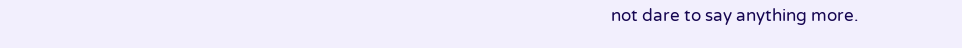not dare to say anything more.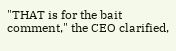"THAT is for the bait comment," the CEO clarified,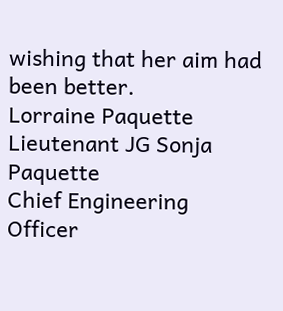wishing that her aim had been better.
Lorraine Paquette
Lieutenant JG Sonja Paquette
Chief Engineering Officer